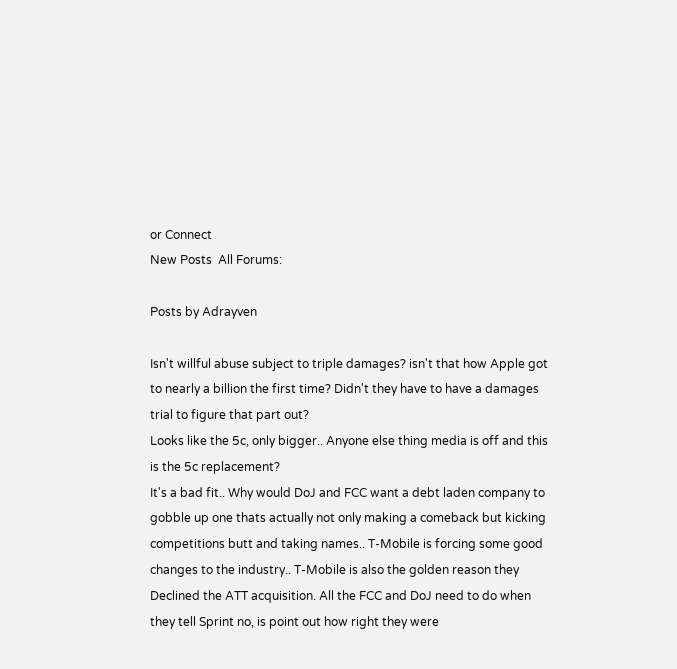or Connect
New Posts  All Forums:

Posts by Adrayven

Isn't willful abuse subject to triple damages? isn't that how Apple got to nearly a billion the first time? Didn't they have to have a damages trial to figure that part out?
Looks like the 5c, only bigger.. Anyone else thing media is off and this is the 5c replacement?
It's a bad fit.. Why would DoJ and FCC want a debt laden company to gobble up one thats actually not only making a comeback but kicking competitions butt and taking names.. T-Mobile is forcing some good changes to the industry.. T-Mobile is also the golden reason they Declined the ATT acquisition. All the FCC and DoJ need to do when they tell Sprint no, is point out how right they were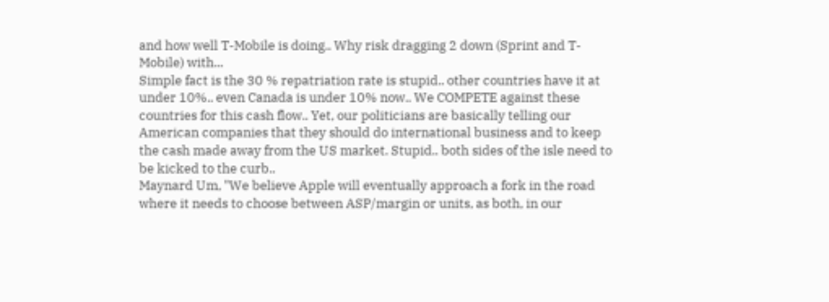and how well T-Mobile is doing.. Why risk dragging 2 down (Sprint and T-Mobile) with...
Simple fact is the 30 % repatriation rate is stupid.. other countries have it at under 10%.. even Canada is under 10% now.. We COMPETE against these countries for this cash flow.. Yet, our politicians are basically telling our American companies that they should do international business and to keep the cash made away from the US market. Stupid.. both sides of the isle need to be kicked to the curb..
Maynard Um, "We believe Apple will eventually approach a fork in the road where it needs to choose between ASP/margin or units, as both, in our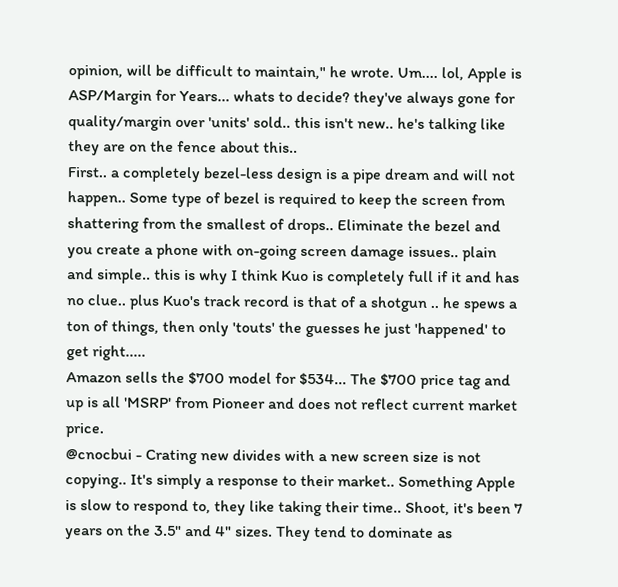opinion, will be difficult to maintain," he wrote. Um.... lol, Apple is ASP/Margin for Years... whats to decide? they've always gone for quality/margin over 'units' sold.. this isn't new.. he's talking like they are on the fence about this..
First.. a completely bezel-less design is a pipe dream and will not happen.. Some type of bezel is required to keep the screen from shattering from the smallest of drops.. Eliminate the bezel and you create a phone with on-going screen damage issues.. plain and simple.. this is why I think Kuo is completely full if it and has no clue.. plus Kuo's track record is that of a shotgun .. he spews a ton of things, then only 'touts' the guesses he just 'happened' to get right.....
Amazon sells the $700 model for $534... The $700 price tag and up is all 'MSRP' from Pioneer and does not reflect current market price.
@cnocbui - Crating new divides with a new screen size is not copying.. It's simply a response to their market.. Something Apple is slow to respond to, they like taking their time.. Shoot, it's been 7 years on the 3.5" and 4" sizes. They tend to dominate as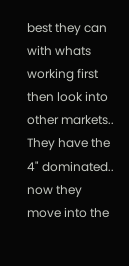best they can with whats working first then look into other markets.. They have the 4" dominated.. now they move into the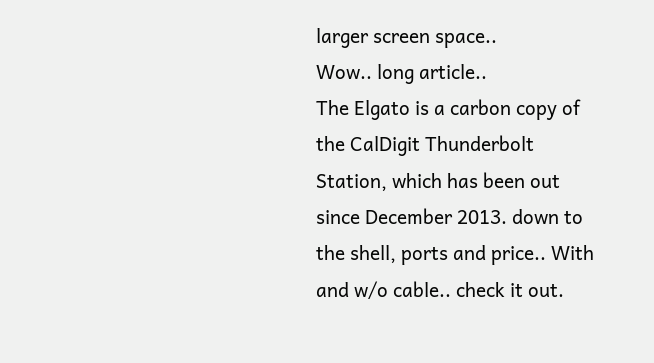larger screen space..
Wow.. long article..
The Elgato is a carbon copy of the CalDigit Thunderbolt Station, which has been out since December 2013. down to the shell, ports and price.. With and w/o cable.. check it out.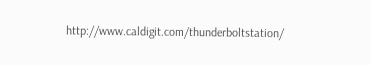http://www.caldigit.com/thunderboltstation/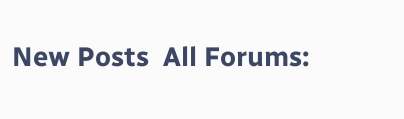New Posts  All Forums: